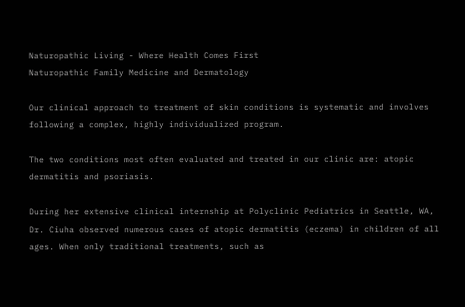Naturopathic Living - Where Health Comes First
Naturopathic Family Medicine and Dermatology

Our clinical approach to treatment of skin conditions is systematic and involves following a complex, highly individualized program.

The two conditions most often evaluated and treated in our clinic are: atopic dermatitis and psoriasis.

During her extensive clinical internship at Polyclinic Pediatrics in Seattle, WA, Dr. Ciuha observed numerous cases of atopic dermatitis (eczema) in children of all ages. When only traditional treatments, such as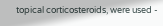topical corticosteroids, were used -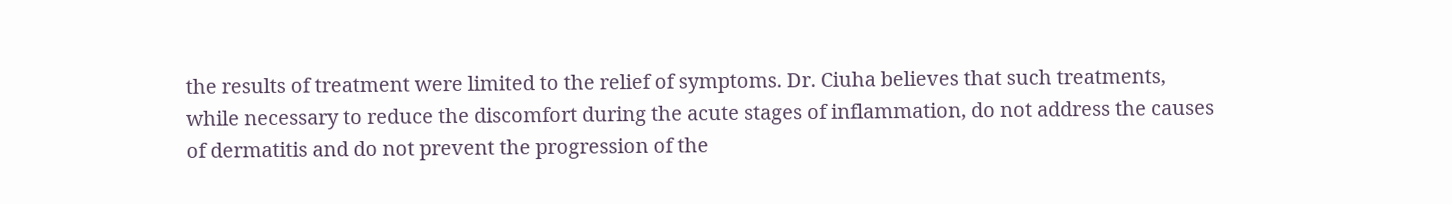the results of treatment were limited to the relief of symptoms. Dr. Ciuha believes that such treatments, while necessary to reduce the discomfort during the acute stages of inflammation, do not address the causes of dermatitis and do not prevent the progression of the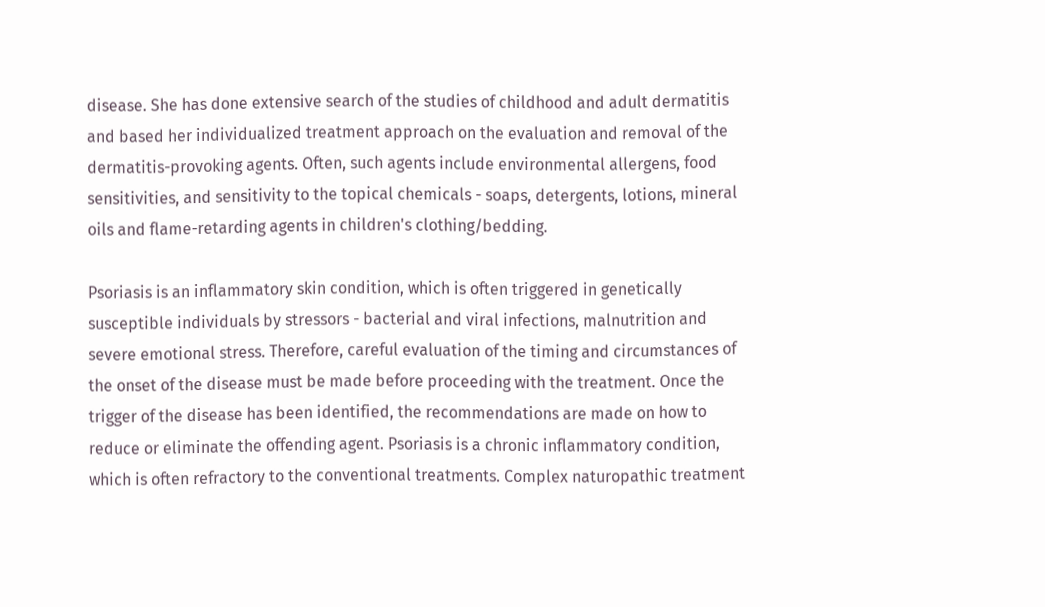disease. She has done extensive search of the studies of childhood and adult dermatitis and based her individualized treatment approach on the evaluation and removal of the dermatitis-provoking agents. Often, such agents include environmental allergens, food sensitivities, and sensitivity to the topical chemicals - soaps, detergents, lotions, mineral oils and flame-retarding agents in children's clothing/bedding.

Psoriasis is an inflammatory skin condition, which is often triggered in genetically susceptible individuals by stressors - bacterial and viral infections, malnutrition and severe emotional stress. Therefore, careful evaluation of the timing and circumstances of the onset of the disease must be made before proceeding with the treatment. Once the trigger of the disease has been identified, the recommendations are made on how to reduce or eliminate the offending agent. Psoriasis is a chronic inflammatory condition, which is often refractory to the conventional treatments. Complex naturopathic treatment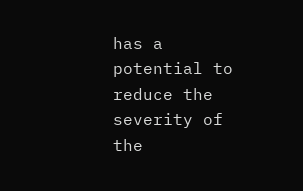has a potential to reduce the severity of the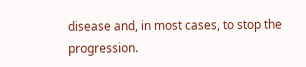disease and, in most cases, to stop the progression.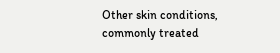Other skin conditions, commonly treated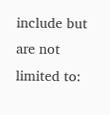include but are not limited to: